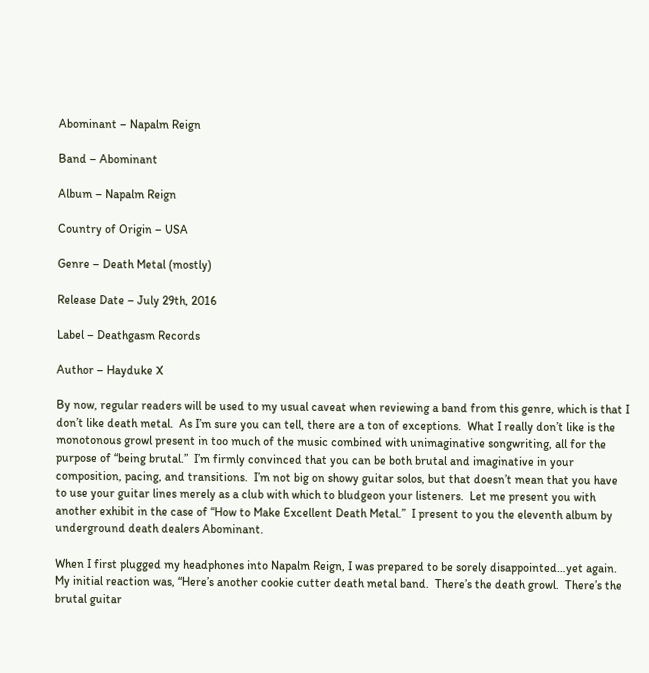Abominant – Napalm Reign

Band – Abominant

Album – Napalm Reign

Country of Origin – USA

Genre – Death Metal (mostly)

Release Date – July 29th, 2016

Label – Deathgasm Records

Author – Hayduke X

By now, regular readers will be used to my usual caveat when reviewing a band from this genre, which is that I don’t like death metal.  As I’m sure you can tell, there are a ton of exceptions.  What I really don’t like is the monotonous growl present in too much of the music combined with unimaginative songwriting, all for the purpose of “being brutal.”  I’m firmly convinced that you can be both brutal and imaginative in your composition, pacing, and transitions.  I’m not big on showy guitar solos, but that doesn’t mean that you have to use your guitar lines merely as a club with which to bludgeon your listeners.  Let me present you with another exhibit in the case of “How to Make Excellent Death Metal.”  I present to you the eleventh album by underground death dealers Abominant.

When I first plugged my headphones into Napalm Reign, I was prepared to be sorely disappointed…yet again.  My initial reaction was, “Here’s another cookie cutter death metal band.  There’s the death growl.  There’s the brutal guitar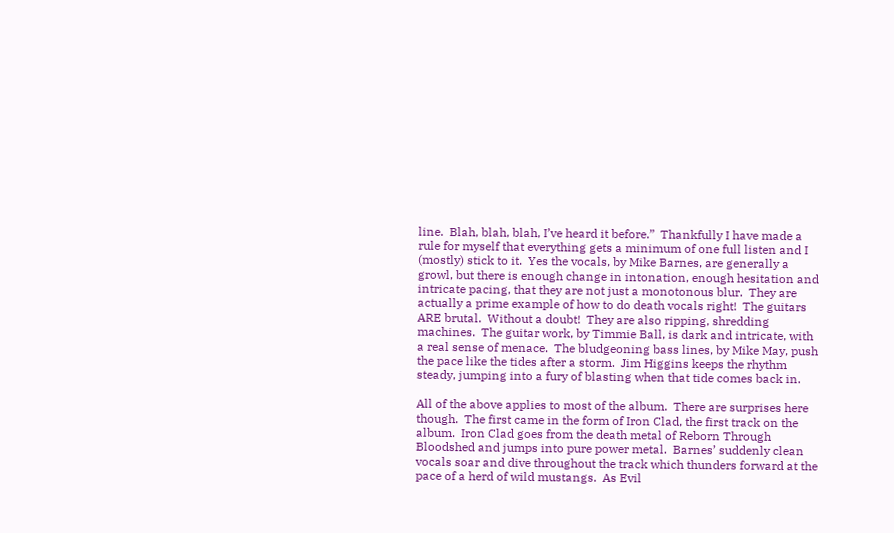line.  Blah, blah, blah, I’ve heard it before.”  Thankfully I have made a rule for myself that everything gets a minimum of one full listen and I (mostly) stick to it.  Yes the vocals, by Mike Barnes, are generally a growl, but there is enough change in intonation, enough hesitation and intricate pacing, that they are not just a monotonous blur.  They are actually a prime example of how to do death vocals right!  The guitars ARE brutal.  Without a doubt!  They are also ripping, shredding machines.  The guitar work, by Timmie Ball, is dark and intricate, with a real sense of menace.  The bludgeoning bass lines, by Mike May, push the pace like the tides after a storm.  Jim Higgins keeps the rhythm steady, jumping into a fury of blasting when that tide comes back in.

All of the above applies to most of the album.  There are surprises here though.  The first came in the form of Iron Clad, the first track on the album.  Iron Clad goes from the death metal of Reborn Through Bloodshed and jumps into pure power metal.  Barnes’ suddenly clean vocals soar and dive throughout the track which thunders forward at the pace of a herd of wild mustangs.  As Evil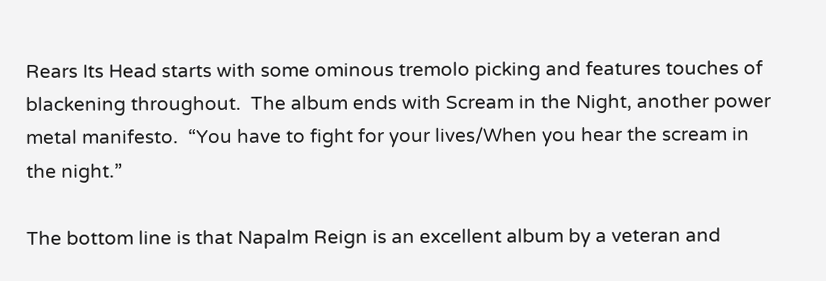Rears Its Head starts with some ominous tremolo picking and features touches of blackening throughout.  The album ends with Scream in the Night, another power metal manifesto.  “You have to fight for your lives/When you hear the scream in the night.”

The bottom line is that Napalm Reign is an excellent album by a veteran and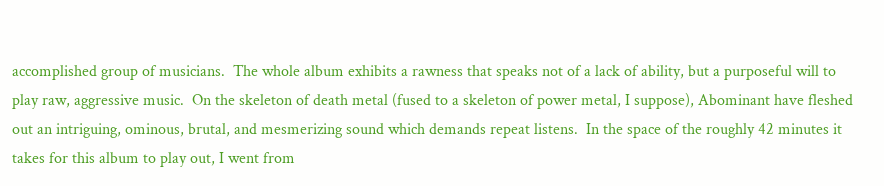accomplished group of musicians.  The whole album exhibits a rawness that speaks not of a lack of ability, but a purposeful will to play raw, aggressive music.  On the skeleton of death metal (fused to a skeleton of power metal, I suppose), Abominant have fleshed out an intriguing, ominous, brutal, and mesmerizing sound which demands repeat listens.  In the space of the roughly 42 minutes it takes for this album to play out, I went from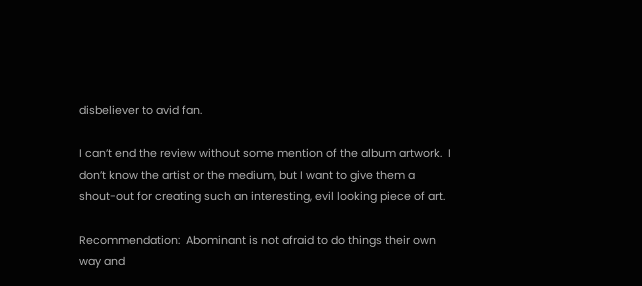disbeliever to avid fan.

I can’t end the review without some mention of the album artwork.  I don’t know the artist or the medium, but I want to give them a shout-out for creating such an interesting, evil looking piece of art.

Recommendation:  Abominant is not afraid to do things their own way and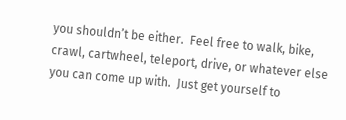you shouldn’t be either.  Feel free to walk, bike, crawl, cartwheel, teleport, drive, or whatever else you can come up with.  Just get yourself to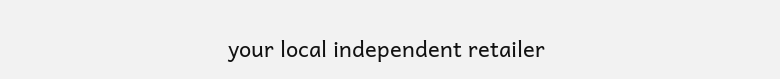your local independent retailer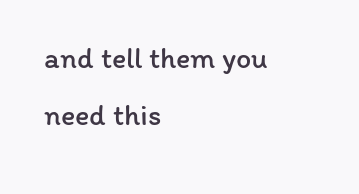and tell them you need this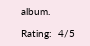album.

Rating:  4/5